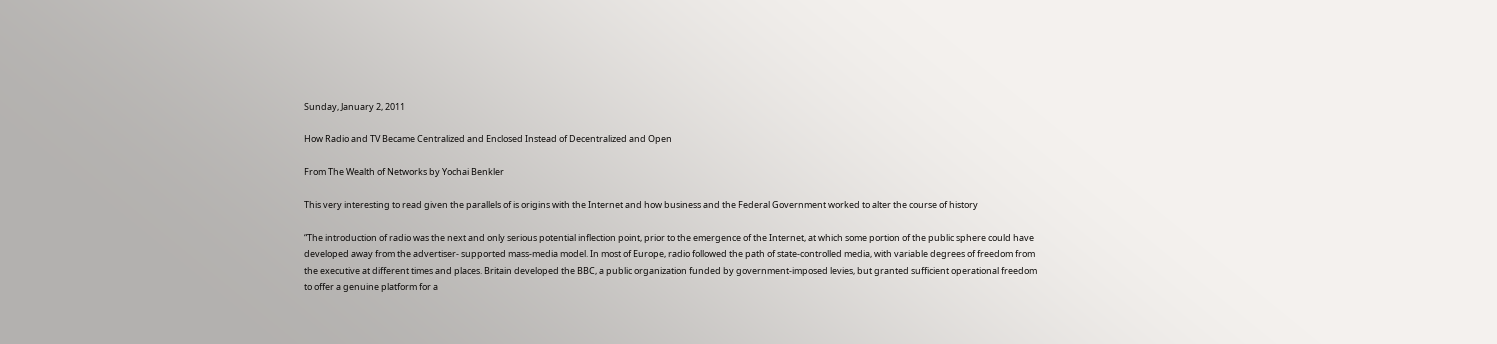Sunday, January 2, 2011

How Radio and TV Became Centralized and Enclosed Instead of Decentralized and Open

From The Wealth of Networks by Yochai Benkler

This very interesting to read given the parallels of is origins with the Internet and how business and the Federal Government worked to alter the course of history

“The introduction of radio was the next and only serious potential inflection point, prior to the emergence of the Internet, at which some portion of the public sphere could have developed away from the advertiser- supported mass-media model. In most of Europe, radio followed the path of state-controlled media, with variable degrees of freedom from the executive at different times and places. Britain developed the BBC, a public organization funded by government-imposed levies, but granted sufficient operational freedom to offer a genuine platform for a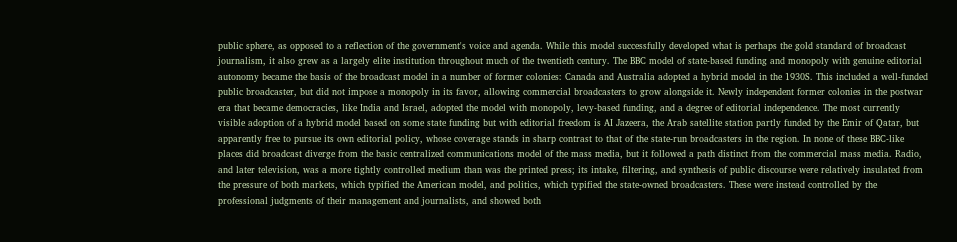public sphere, as opposed to a reflection of the government's voice and agenda. While this model successfully developed what is perhaps the gold standard of broadcast journalism, it also grew as a largely elite institution throughout much of the twentieth century. The BBC model of state-based funding and monopoly with genuine editorial autonomy became the basis of the broadcast model in a number of former colonies: Canada and Australia adopted a hybrid model in the 1930S. This included a well-funded public broadcaster, but did not impose a monopoly in its favor, allowing commercial broadcasters to grow alongside it. Newly independent former colonies in the postwar era that became democracies, like India and Israel, adopted the model with monopoly, levy-based funding, and a degree of editorial independence. The most currently visible adoption of a hybrid model based on some state funding but with editorial freedom is AI Jazeera, the Arab satellite station partly funded by the Emir of Qatar, but apparently free to pursue its own editorial policy, whose coverage stands in sharp contrast to that of the state-run broadcasters in the region. In none of these BBC-like places did broadcast diverge from the basic centralized communications model of the mass media, but it followed a path distinct from the commercial mass media. Radio, and later television, was a more tightly controlled medium than was the printed press; its intake, filtering, and synthesis of public discourse were relatively insulated from the pressure of both markets, which typified the American model, and politics, which typified the state-owned broadcasters. These were instead controlled by the professional judgments of their management and journalists, and showed both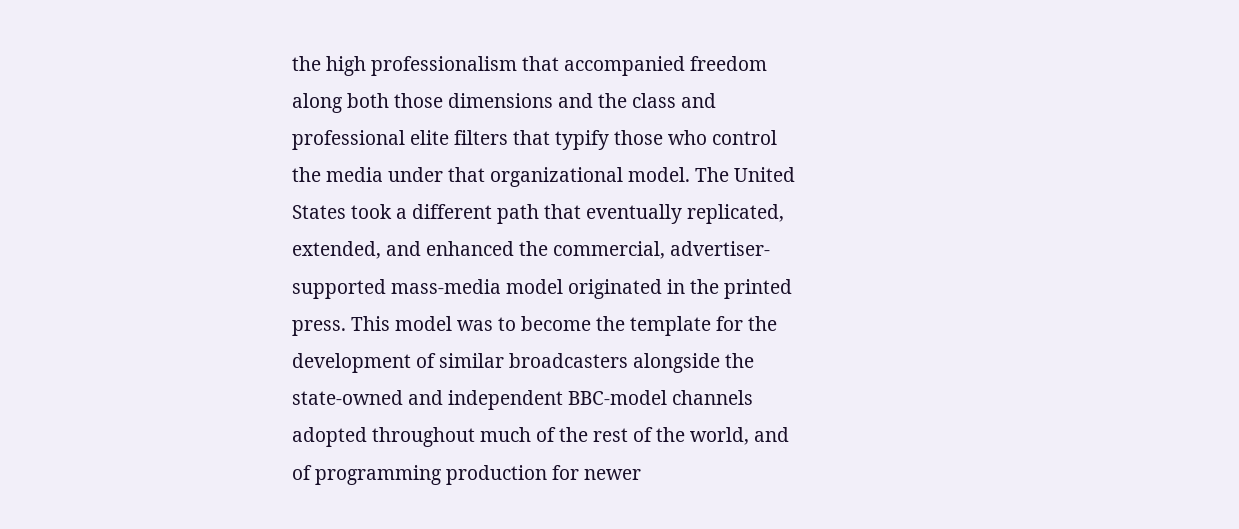the high professionalism that accompanied freedom along both those dimensions and the class and professional elite filters that typify those who control the media under that organizational model. The United States took a different path that eventually replicated, extended, and enhanced the commercial, advertiser-supported mass-media model originated in the printed press. This model was to become the template for the development of similar broadcasters alongside the state-owned and independent BBC-model channels adopted throughout much of the rest of the world, and of programming production for newer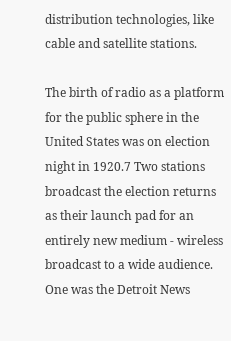distribution technologies, like cable and satellite stations.

The birth of radio as a platform for the public sphere in the United States was on election night in 1920.7 Two stations broadcast the election returns as their launch pad for an entirely new medium - wireless broadcast to a wide audience. One was the Detroit News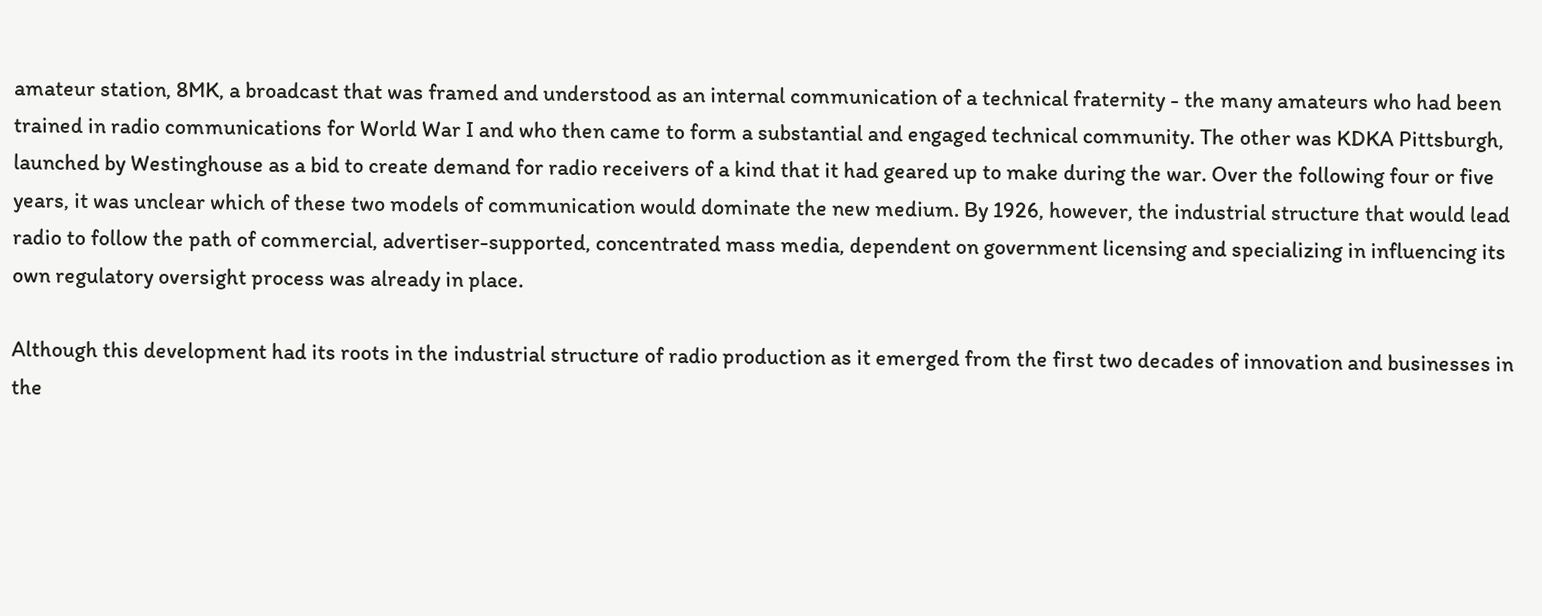amateur station, 8MK, a broadcast that was framed and understood as an internal communication of a technical fraternity - the many amateurs who had been trained in radio communications for World War I and who then came to form a substantial and engaged technical community. The other was KDKA Pittsburgh, launched by Westinghouse as a bid to create demand for radio receivers of a kind that it had geared up to make during the war. Over the following four or five years, it was unclear which of these two models of communication would dominate the new medium. By 1926, however, the industrial structure that would lead radio to follow the path of commercial, advertiser-supported, concentrated mass media, dependent on government licensing and specializing in influencing its own regulatory oversight process was already in place.

Although this development had its roots in the industrial structure of radio production as it emerged from the first two decades of innovation and businesses in the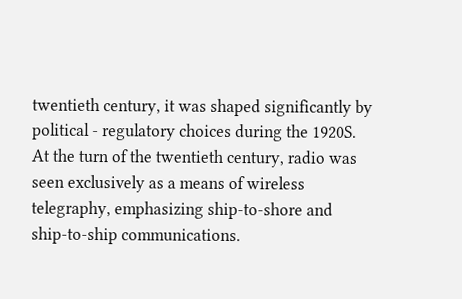twentieth century, it was shaped significantly by political - regulatory choices during the 1920S. At the turn of the twentieth century, radio was seen exclusively as a means of wireless telegraphy, emphasizing ship-to-shore and ship-to-ship communications.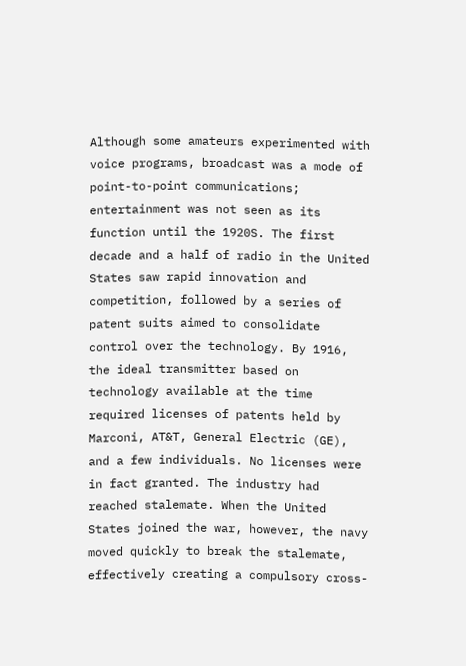Although some amateurs experimented with voice programs, broadcast was a mode of point-to-point communications; entertainment was not seen as its function until the 1920S. The first decade and a half of radio in the United States saw rapid innovation and competition, followed by a series of patent suits aimed to consolidate control over the technology. By 1916, the ideal transmitter based on technology available at the time required licenses of patents held by Marconi, AT&T, General Electric (GE), and a few individuals. No licenses were in fact granted. The industry had reached stalemate. When the United States joined the war, however, the navy moved quickly to break the stalemate, effectively creating a compulsory cross-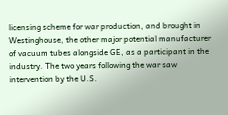licensing scheme for war production, and brought in Westinghouse, the other major potential manufacturer of vacuum tubes alongside GE, as a participant in the industry. The two years following the war saw intervention by the U.S.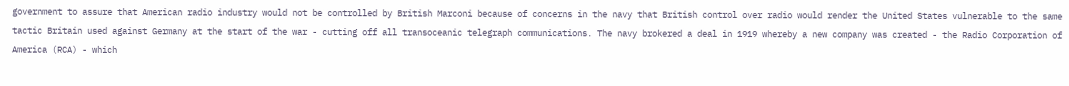government to assure that American radio industry would not be controlled by British Marconi because of concerns in the navy that British control over radio would render the United States vulnerable to the same tactic Britain used against Germany at the start of the war - cutting off all transoceanic telegraph communications. The navy brokered a deal in 1919 whereby a new company was created - the Radio Corporation of America (RCA) - which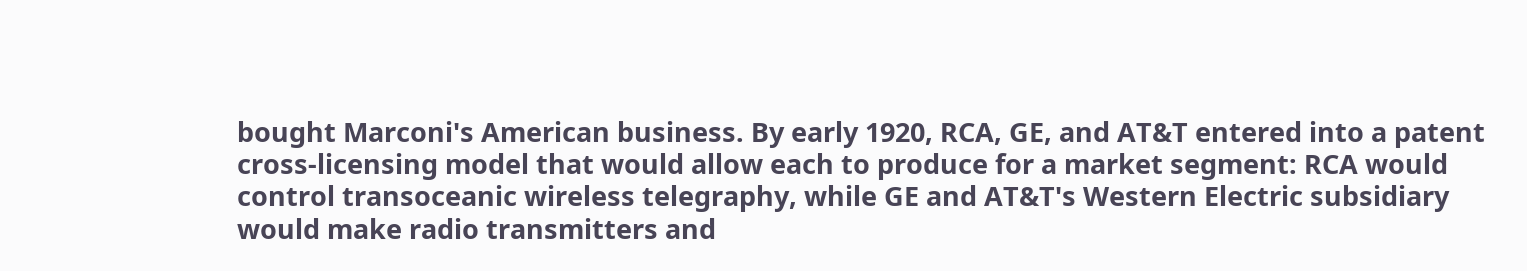bought Marconi's American business. By early 1920, RCA, GE, and AT&T entered into a patent cross-licensing model that would allow each to produce for a market segment: RCA would control transoceanic wireless telegraphy, while GE and AT&T's Western Electric subsidiary would make radio transmitters and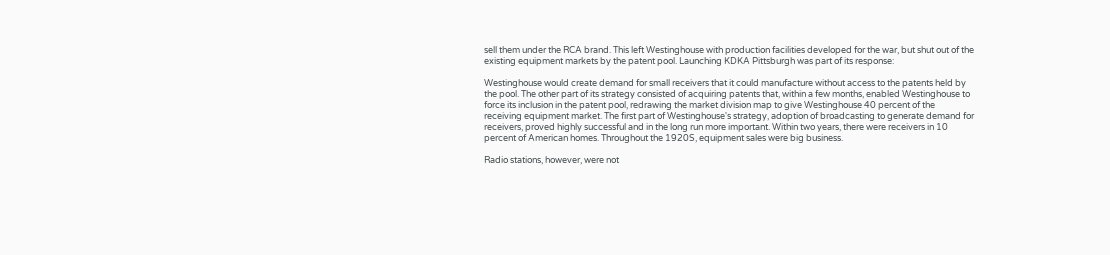sell them under the RCA brand. This left Westinghouse with production facilities developed for the war, but shut out of the existing equipment markets by the patent pool. Launching KDKA Pittsburgh was part of its response:

Westinghouse would create demand for small receivers that it could manufacture without access to the patents held by the pool. The other part of its strategy consisted of acquiring patents that, within a few months, enabled Westinghouse to force its inclusion in the patent pool, redrawing the market division map to give Westinghouse 40 percent of the receiving equipment market. The first part of Westinghouse's strategy, adoption of broadcasting to generate demand for receivers, proved highly successful and in the long run more important. Within two years, there were receivers in 10 percent of American homes. Throughout the 1920S, equipment sales were big business.

Radio stations, however, were not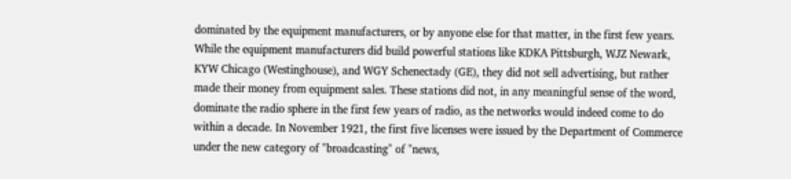dominated by the equipment manufacturers, or by anyone else for that matter, in the first few years. While the equipment manufacturers did build powerful stations like KDKA Pittsburgh, WJZ Newark, KYW Chicago (Westinghouse), and WGY Schenectady (GE), they did not sell advertising, but rather made their money from equipment sales. These stations did not, in any meaningful sense of the word, dominate the radio sphere in the first few years of radio, as the networks would indeed come to do within a decade. In November 1921, the first five licenses were issued by the Department of Commerce under the new category of "broadcasting" of "news,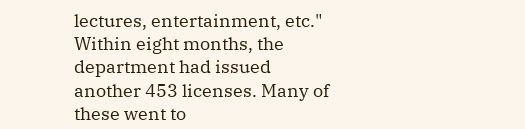lectures, entertainment, etc." Within eight months, the department had issued another 453 licenses. Many of these went to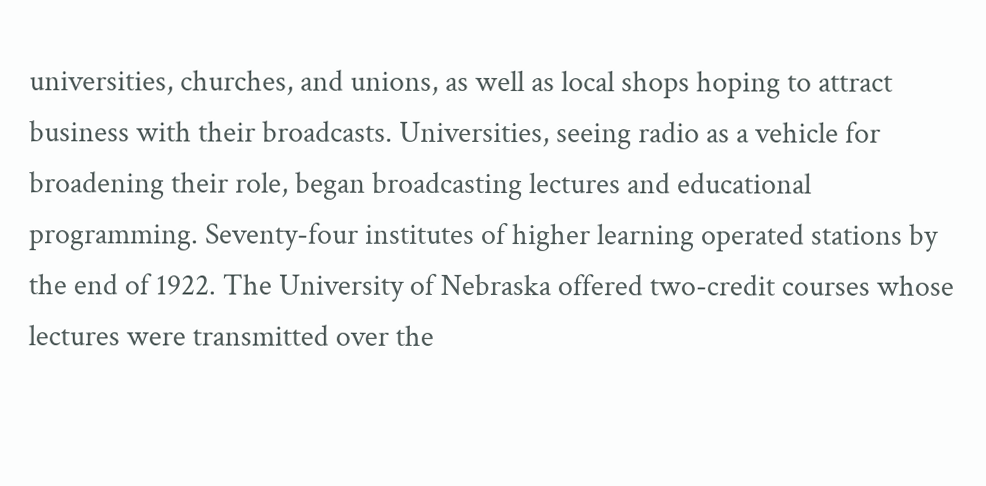universities, churches, and unions, as well as local shops hoping to attract business with their broadcasts. Universities, seeing radio as a vehicle for broadening their role, began broadcasting lectures and educational programming. Seventy-four institutes of higher learning operated stations by the end of 1922. The University of Nebraska offered two-credit courses whose lectures were transmitted over the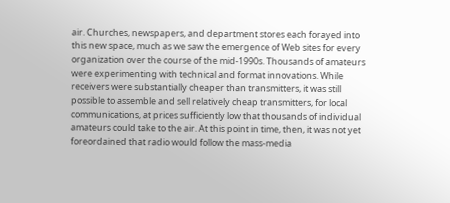air. Churches, newspapers, and department stores each forayed into this new space, much as we saw the emergence of Web sites for every organization over the course of the mid-1990s. Thousands of amateurs were experimenting with technical and format innovations. While receivers were substantially cheaper than transmitters, it was still possible to assemble and sell relatively cheap transmitters, for local communications, at prices sufficiently low that thousands of individual amateurs could take to the air. At this point in time, then, it was not yet foreordained that radio would follow the mass-media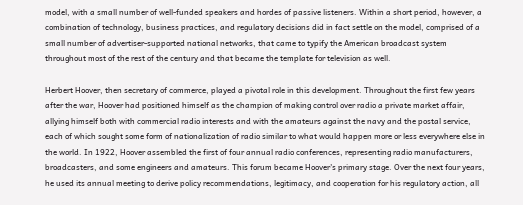model, with a small number of well-funded speakers and hordes of passive listeners. Within a short period, however, a combination of technology, business practices, and regulatory decisions did in fact settle on the model, comprised of a small number of advertiser-supported national networks, that came to typify the American broadcast system throughout most of the rest of the century and that became the template for television as well.

Herbert Hoover, then secretary of commerce, played a pivotal role in this development. Throughout the first few years after the war, Hoover had positioned himself as the champion of making control over radio a private market affair, allying himself both with commercial radio interests and with the amateurs against the navy and the postal service, each of which sought some form of nationalization of radio similar to what would happen more or less everywhere else in the world. In 1922, Hoover assembled the first of four annual radio conferences, representing radio manufacturers, broadcasters, and some engineers and amateurs. This forum became Hoover's primary stage. Over the next four years, he used its annual meeting to derive policy recommendations, legitimacy, and cooperation for his regulatory action, all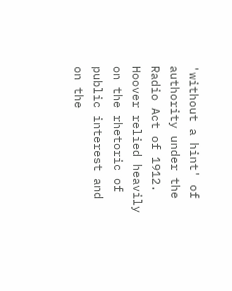'without a hint' of authority under the Radio Act of 1912. Hoover relied heavily on the rhetoric of public interest and on the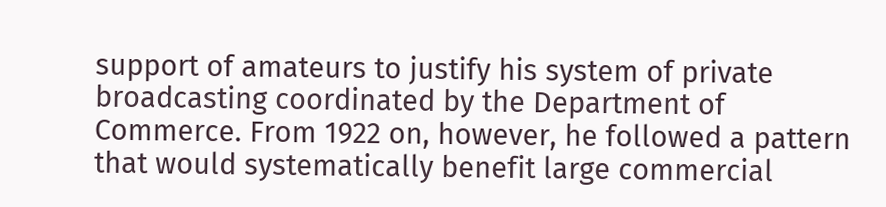support of amateurs to justify his system of private broadcasting coordinated by the Department of Commerce. From 1922 on, however, he followed a pattern that would systematically benefit large commercial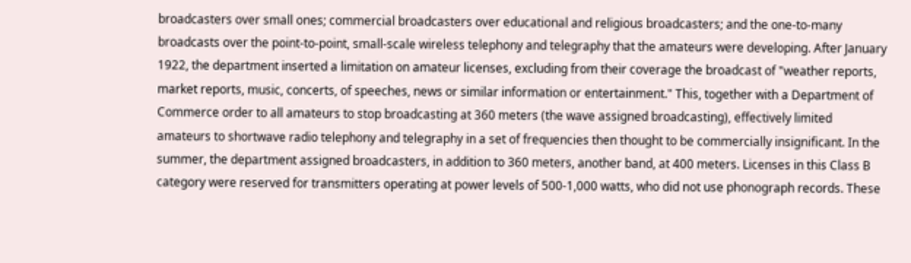broadcasters over small ones; commercial broadcasters over educational and religious broadcasters; and the one-to-many broadcasts over the point-to-point, small-scale wireless telephony and telegraphy that the amateurs were developing. After January 1922, the department inserted a limitation on amateur licenses, excluding from their coverage the broadcast of "weather reports, market reports, music, concerts, of speeches, news or similar information or entertainment." This, together with a Department of Commerce order to all amateurs to stop broadcasting at 360 meters (the wave assigned broadcasting), effectively limited amateurs to shortwave radio telephony and telegraphy in a set of frequencies then thought to be commercially insignificant. In the summer, the department assigned broadcasters, in addition to 360 meters, another band, at 400 meters. Licenses in this Class B category were reserved for transmitters operating at power levels of 500-1,000 watts, who did not use phonograph records. These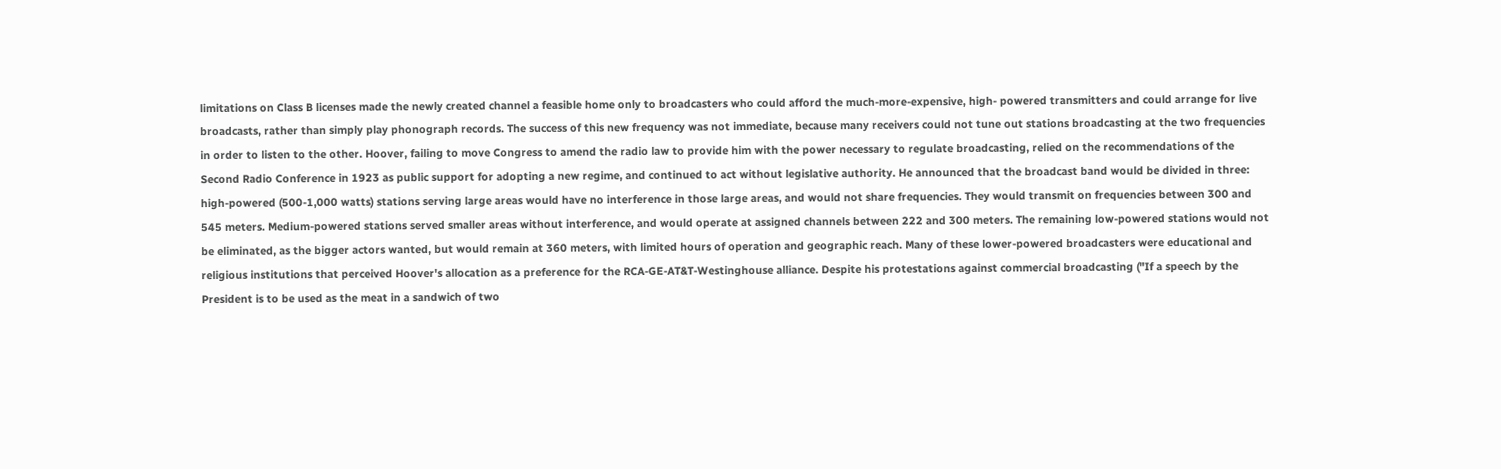limitations on Class B licenses made the newly created channel a feasible home only to broadcasters who could afford the much-more-expensive, high- powered transmitters and could arrange for live broadcasts, rather than simply play phonograph records. The success of this new frequency was not immediate, because many receivers could not tune out stations broadcasting at the two frequencies in order to listen to the other. Hoover, failing to move Congress to amend the radio law to provide him with the power necessary to regulate broadcasting, relied on the recommendations of the Second Radio Conference in 1923 as public support for adopting a new regime, and continued to act without legislative authority. He announced that the broadcast band would be divided in three: high-powered (500-1,000 watts) stations serving large areas would have no interference in those large areas, and would not share frequencies. They would transmit on frequencies between 300 and 545 meters. Medium-powered stations served smaller areas without interference, and would operate at assigned channels between 222 and 300 meters. The remaining low-powered stations would not be eliminated, as the bigger actors wanted, but would remain at 360 meters, with limited hours of operation and geographic reach. Many of these lower-powered broadcasters were educational and religious institutions that perceived Hoover's allocation as a preference for the RCA-GE-AT&T-Westinghouse alliance. Despite his protestations against commercial broadcasting ("If a speech by the President is to be used as the meat in a sandwich of two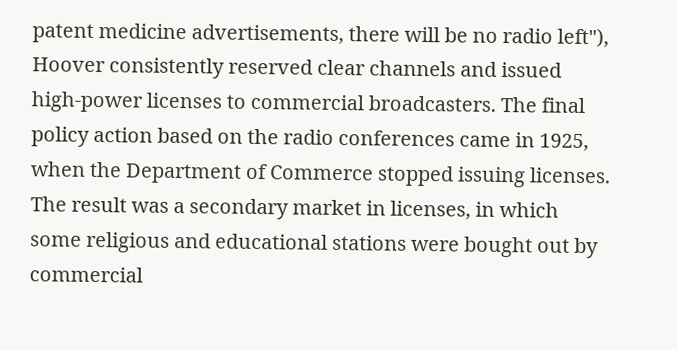patent medicine advertisements, there will be no radio left"), Hoover consistently reserved clear channels and issued high-power licenses to commercial broadcasters. The final policy action based on the radio conferences came in 1925, when the Department of Commerce stopped issuing licenses. The result was a secondary market in licenses, in which some religious and educational stations were bought out by commercial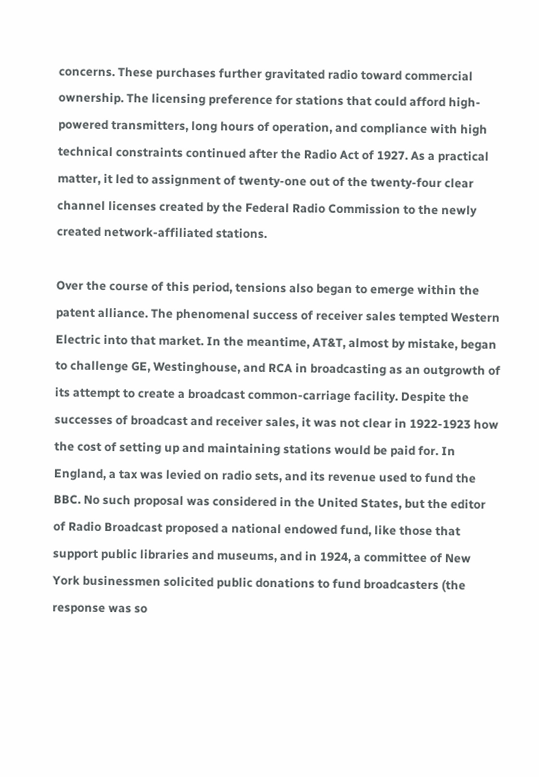concerns. These purchases further gravitated radio toward commercial ownership. The licensing preference for stations that could afford high-powered transmitters, long hours of operation, and compliance with high technical constraints continued after the Radio Act of 1927. As a practical matter, it led to assignment of twenty-one out of the twenty-four clear channel licenses created by the Federal Radio Commission to the newly created network-affiliated stations.

Over the course of this period, tensions also began to emerge within the patent alliance. The phenomenal success of receiver sales tempted Western Electric into that market. In the meantime, AT&T, almost by mistake, began to challenge GE, Westinghouse, and RCA in broadcasting as an outgrowth of its attempt to create a broadcast common-carriage facility. Despite the successes of broadcast and receiver sales, it was not clear in 1922-1923 how the cost of setting up and maintaining stations would be paid for. In England, a tax was levied on radio sets, and its revenue used to fund the BBC. No such proposal was considered in the United States, but the editor of Radio Broadcast proposed a national endowed fund, like those that support public libraries and museums, and in 1924, a committee of New York businessmen solicited public donations to fund broadcasters (the response was so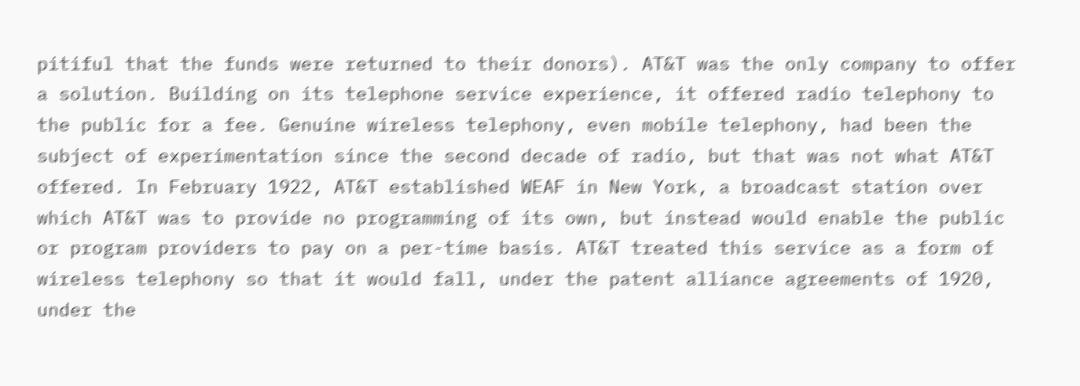pitiful that the funds were returned to their donors). AT&T was the only company to offer a solution. Building on its telephone service experience, it offered radio telephony to the public for a fee. Genuine wireless telephony, even mobile telephony, had been the subject of experimentation since the second decade of radio, but that was not what AT&T offered. In February 1922, AT&T established WEAF in New York, a broadcast station over which AT&T was to provide no programming of its own, but instead would enable the public or program providers to pay on a per-time basis. AT&T treated this service as a form of wireless telephony so that it would fall, under the patent alliance agreements of 1920, under the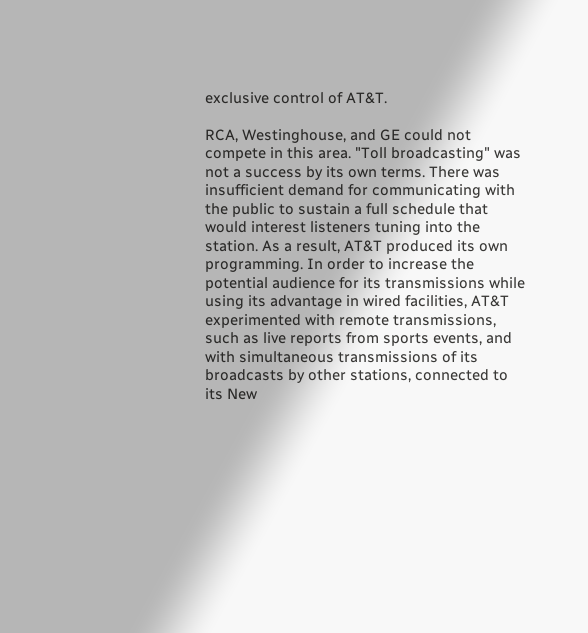exclusive control of AT&T.

RCA, Westinghouse, and GE could not compete in this area. "Toll broadcasting" was not a success by its own terms. There was insufficient demand for communicating with the public to sustain a full schedule that would interest listeners tuning into the station. As a result, AT&T produced its own programming. In order to increase the potential audience for its transmissions while using its advantage in wired facilities, AT&T experimented with remote transmissions, such as live reports from sports events, and with simultaneous transmissions of its broadcasts by other stations, connected to its New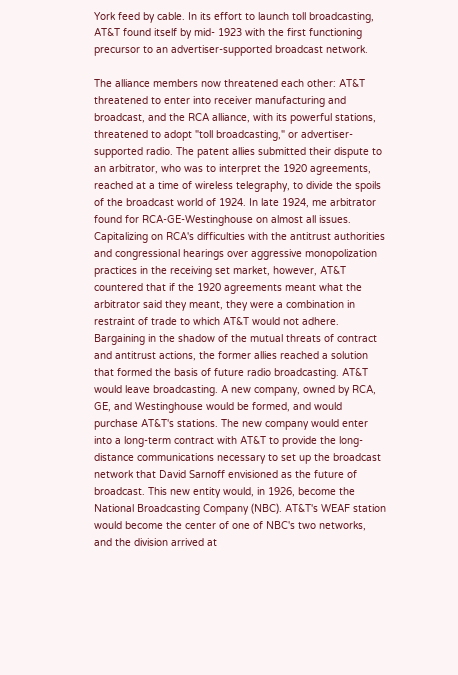York feed by cable. In its effort to launch toll broadcasting, AT&T found itself by mid- 1923 with the first functioning precursor to an advertiser-supported broadcast network.

The alliance members now threatened each other: AT&T threatened to enter into receiver manufacturing and broadcast, and the RCA alliance, with its powerful stations, threatened to adopt "toll broadcasting," or advertiser-supported radio. The patent allies submitted their dispute to an arbitrator, who was to interpret the 1920 agreements, reached at a time of wireless telegraphy, to divide the spoils of the broadcast world of 1924. In late 1924, me arbitrator found for RCA-GE-Westinghouse on almost all issues. Capitalizing on RCA's difficulties with the antitrust authorities and congressional hearings over aggressive monopolization practices in the receiving set market, however, AT&T countered that if the 1920 agreements meant what the arbitrator said they meant, they were a combination in restraint of trade to which AT&T would not adhere. Bargaining in the shadow of the mutual threats of contract and antitrust actions, the former allies reached a solution that formed the basis of future radio broadcasting. AT&T would leave broadcasting. A new company, owned by RCA, GE, and Westinghouse would be formed, and would purchase AT&T's stations. The new company would enter into a long-term contract with AT&T to provide the long-distance communications necessary to set up the broadcast network that David Sarnoff envisioned as the future of broadcast. This new entity would, in 1926, become the National Broadcasting Company (NBC). AT&T's WEAF station would become the center of one of NBC's two networks, and the division arrived at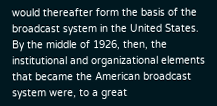would thereafter form the basis of the broadcast system in the United States.
By the middle of 1926, then, the institutional and organizational elements that became the American broadcast system were, to a great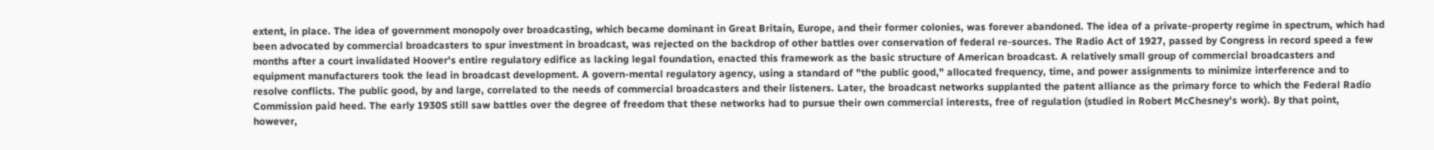extent, in place. The idea of government monopoly over broadcasting, which became dominant in Great Britain, Europe, and their former colonies, was forever abandoned. The idea of a private-property regime in spectrum, which had been advocated by commercial broadcasters to spur investment in broadcast, was rejected on the backdrop of other battles over conservation of federal re-sources. The Radio Act of 1927, passed by Congress in record speed a few months after a court invalidated Hoover's entire regulatory edifice as lacking legal foundation, enacted this framework as the basic structure of American broadcast. A relatively small group of commercial broadcasters and equipment manufacturers took the lead in broadcast development. A govern-mental regulatory agency, using a standard of "the public good," allocated frequency, time, and power assignments to minimize interference and to resolve conflicts. The public good, by and large, correlated to the needs of commercial broadcasters and their listeners. Later, the broadcast networks supplanted the patent alliance as the primary force to which the Federal Radio Commission paid heed. The early 1930S still saw battles over the degree of freedom that these networks had to pursue their own commercial interests, free of regulation (studied in Robert McChesney's work). By that point, however,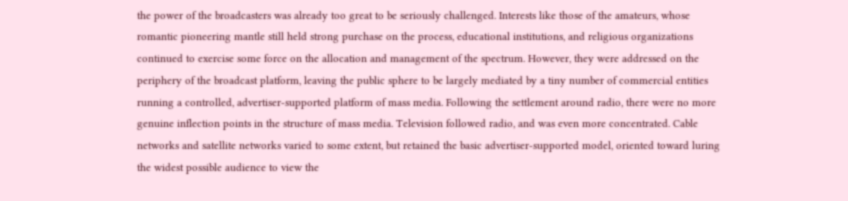the power of the broadcasters was already too great to be seriously challenged. Interests like those of the amateurs, whose romantic pioneering mantle still held strong purchase on the process, educational institutions, and religious organizations continued to exercise some force on the allocation and management of the spectrum. However, they were addressed on the periphery of the broadcast platform, leaving the public sphere to be largely mediated by a tiny number of commercial entities running a controlled, advertiser-supported platform of mass media. Following the settlement around radio, there were no more genuine inflection points in the structure of mass media. Television followed radio, and was even more concentrated. Cable networks and satellite networks varied to some extent, but retained the basic advertiser-supported model, oriented toward luring the widest possible audience to view the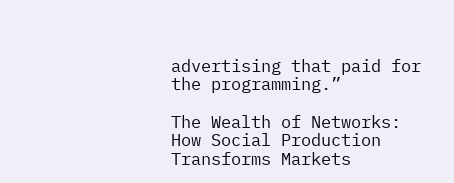advertising that paid for the programming.”

The Wealth of Networks: How Social Production Transforms Markets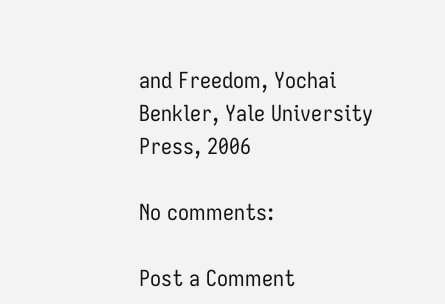and Freedom, Yochai Benkler, Yale University Press, 2006

No comments:

Post a Comment